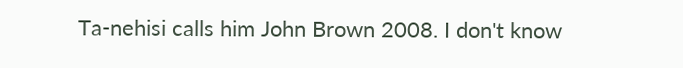Ta-nehisi calls him John Brown 2008. I don't know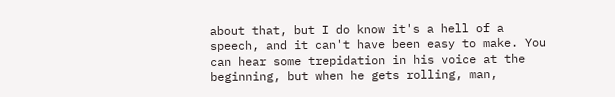about that, but I do know it's a hell of a speech, and it can't have been easy to make. You can hear some trepidation in his voice at the beginning, but when he gets rolling, man,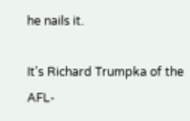he nails it.

It's Richard Trumpka of the AFL-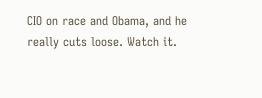CIO on race and Obama, and he really cuts loose. Watch it.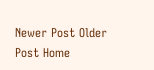Newer Post Older Post Home